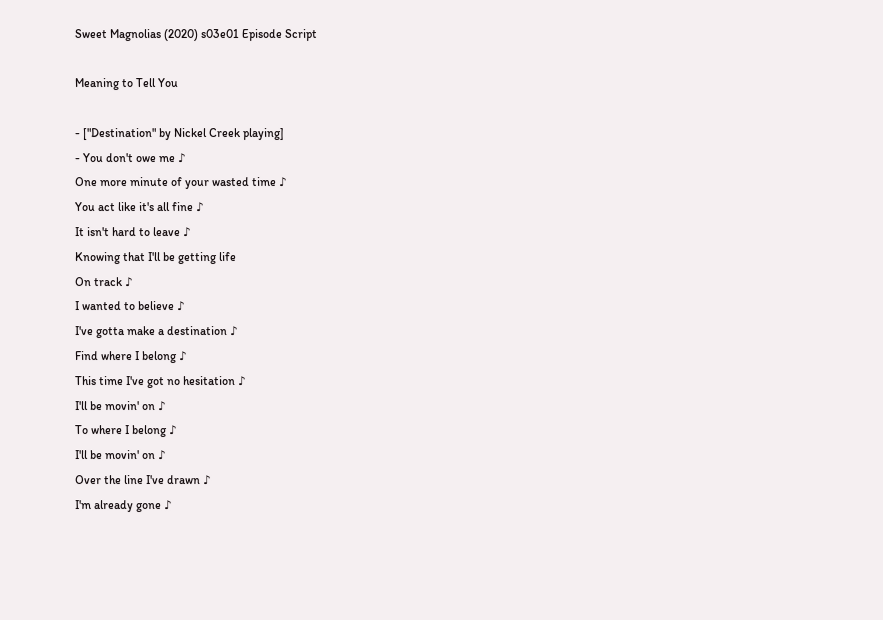Sweet Magnolias (2020) s03e01 Episode Script

Meaning to Tell You

- ["Destination" by Nickel Creek playing]
- You don't owe me ♪
One more minute of your wasted time ♪
You act like it's all fine ♪
It isn't hard to leave ♪
Knowing that I'll be getting life
On track ♪
I wanted to believe ♪
I've gotta make a destination ♪
Find where I belong ♪
This time I've got no hesitation ♪
I'll be movin' on ♪
To where I belong ♪
I'll be movin' on ♪
Over the line I've drawn ♪
I'm already gone ♪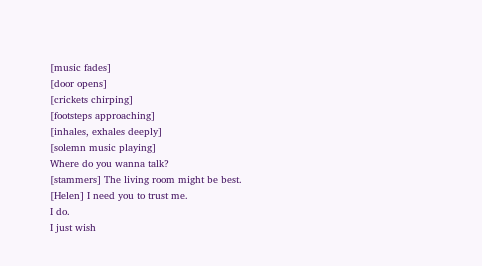[music fades]
[door opens]
[crickets chirping]
[footsteps approaching]
[inhales, exhales deeply]
[solemn music playing]
Where do you wanna talk?
[stammers] The living room might be best.
[Helen] I need you to trust me.
I do.
I just wish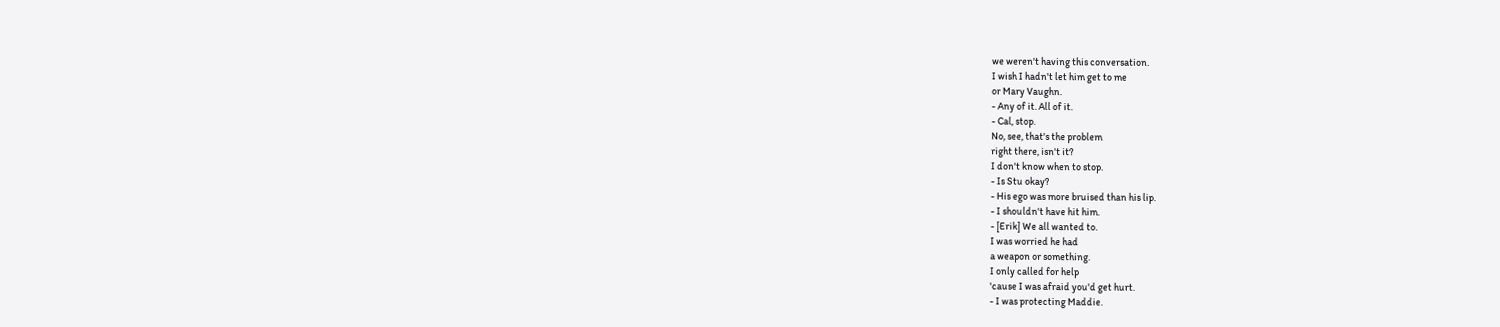we weren't having this conversation.
I wish I hadn't let him get to me
or Mary Vaughn.
- Any of it. All of it.
- Cal, stop.
No, see, that's the problem
right there, isn't it?
I don't know when to stop.
- Is Stu okay?
- His ego was more bruised than his lip.
- I shouldn't have hit him.
- [Erik] We all wanted to.
I was worried he had
a weapon or something.
I only called for help
'cause I was afraid you'd get hurt.
- I was protecting Maddie.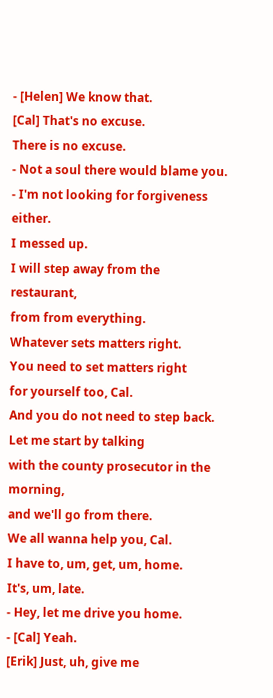- [Helen] We know that.
[Cal] That's no excuse.
There is no excuse.
- Not a soul there would blame you.
- I'm not looking for forgiveness either.
I messed up.
I will step away from the restaurant,
from from everything.
Whatever sets matters right.
You need to set matters right
for yourself too, Cal.
And you do not need to step back.
Let me start by talking
with the county prosecutor in the morning,
and we'll go from there.
We all wanna help you, Cal.
I have to, um, get, um, home.
It's, um, late.
- Hey, let me drive you home.
- [Cal] Yeah.
[Erik] Just, uh, give me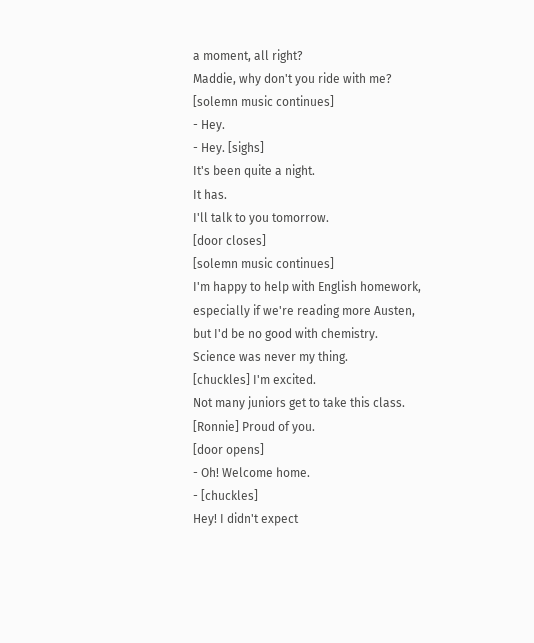a moment, all right?
Maddie, why don't you ride with me?
[solemn music continues]
- Hey.
- Hey. [sighs]
It's been quite a night.
It has.
I'll talk to you tomorrow.
[door closes]
[solemn music continues]
I'm happy to help with English homework,
especially if we're reading more Austen,
but I'd be no good with chemistry.
Science was never my thing.
[chuckles] I'm excited.
Not many juniors get to take this class.
[Ronnie] Proud of you.
[door opens]
- Oh! Welcome home.
- [chuckles]
Hey! I didn't expect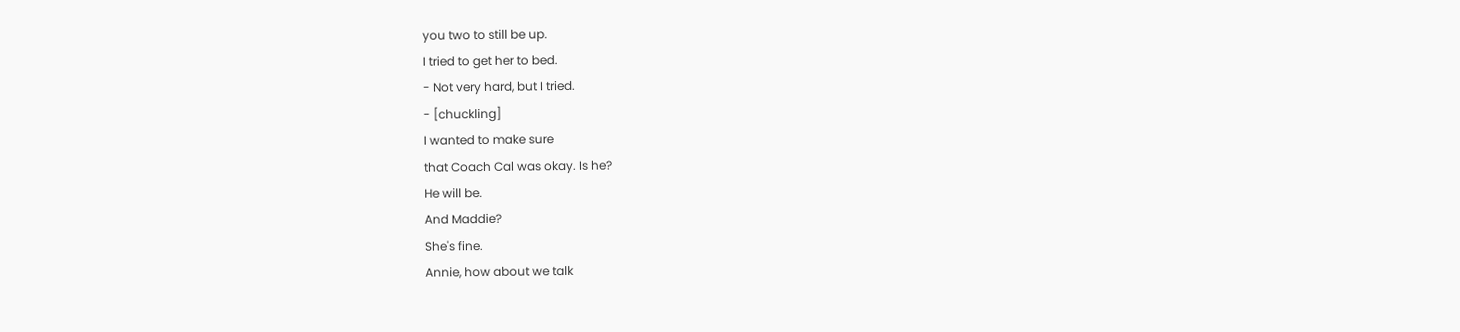you two to still be up.
I tried to get her to bed.
- Not very hard, but I tried.
- [chuckling]
I wanted to make sure
that Coach Cal was okay. Is he?
He will be.
And Maddie?
She's fine.
Annie, how about we talk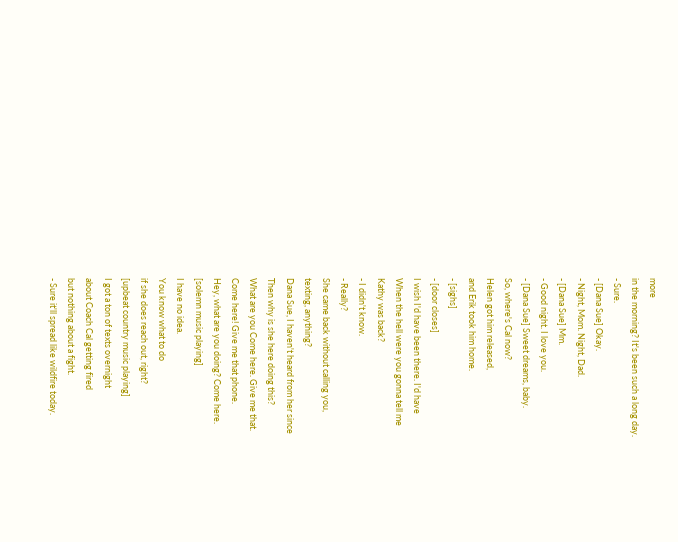more
in the morning? It's been such a long day.
- Sure.
- [Dana Sue] Okay.
- Night, Mom. Night, Dad.
- [Dana Sue] Mm.
- Good night. I love you.
- [Dana Sue] Sweet dreams, baby.
So, where's Cal now?
Helen got him released,
and Erik took him home.
- [sighs]
- [door closes]
I wish I'd have been there. I'd have
When the hell were you gonna tell me
Kathy was back?
- I didn't know.
- Really?
She came back without calling you,
texting, anything?
Dana Sue, I haven't heard from her since
Then why is she here doing this?
What are you Come here. Give me that.
Come here! Give me that phone.
Hey, what are you doing? Come here.
[solemn music playing]
I have no idea.
You know what to do
if she does reach out, right?
[upbeat country music playing]
I got a ton of texts overnight
about Coach Cal getting fired
but nothing about a fight.
- Sure it'll spread like wildfire today.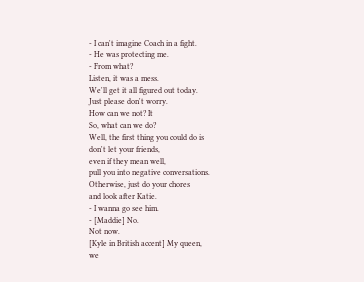- I can't imagine Coach in a fight.
- He was protecting me.
- From what?
Listen, it was a mess.
We'll get it all figured out today.
Just please don't worry.
How can we not? It
So, what can we do?
Well, the first thing you could do is
don't let your friends,
even if they mean well,
pull you into negative conversations.
Otherwise, just do your chores
and look after Katie.
- I wanna go see him.
- [Maddie] No.
Not now.
[Kyle in British accent] My queen,
we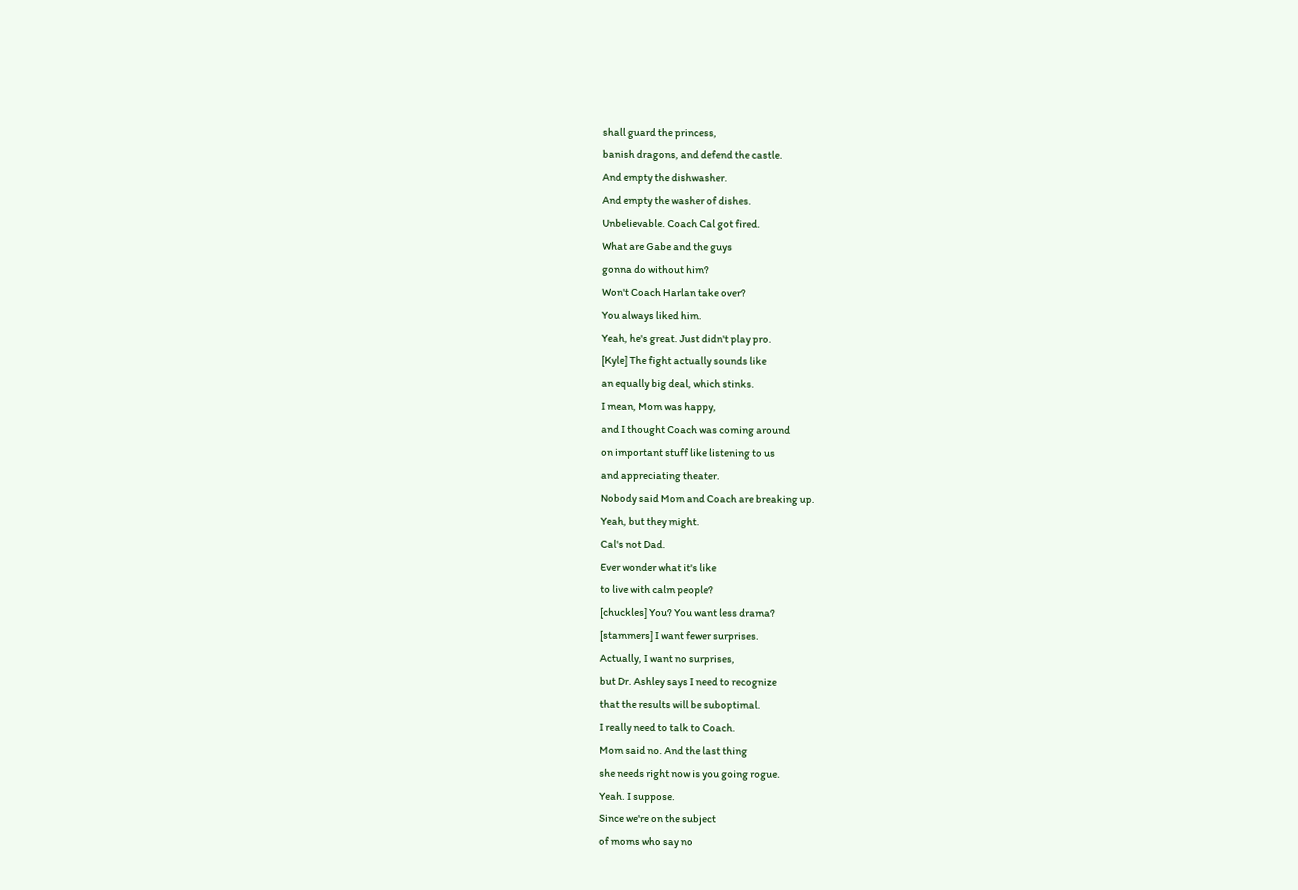shall guard the princess,
banish dragons, and defend the castle.
And empty the dishwasher.
And empty the washer of dishes.
Unbelievable. Coach Cal got fired.
What are Gabe and the guys
gonna do without him?
Won't Coach Harlan take over?
You always liked him.
Yeah, he's great. Just didn't play pro.
[Kyle] The fight actually sounds like
an equally big deal, which stinks.
I mean, Mom was happy,
and I thought Coach was coming around
on important stuff like listening to us
and appreciating theater.
Nobody said Mom and Coach are breaking up.
Yeah, but they might.
Cal's not Dad.
Ever wonder what it's like
to live with calm people?
[chuckles] You? You want less drama?
[stammers] I want fewer surprises.
Actually, I want no surprises,
but Dr. Ashley says I need to recognize
that the results will be suboptimal.
I really need to talk to Coach.
Mom said no. And the last thing
she needs right now is you going rogue.
Yeah. I suppose.
Since we're on the subject
of moms who say no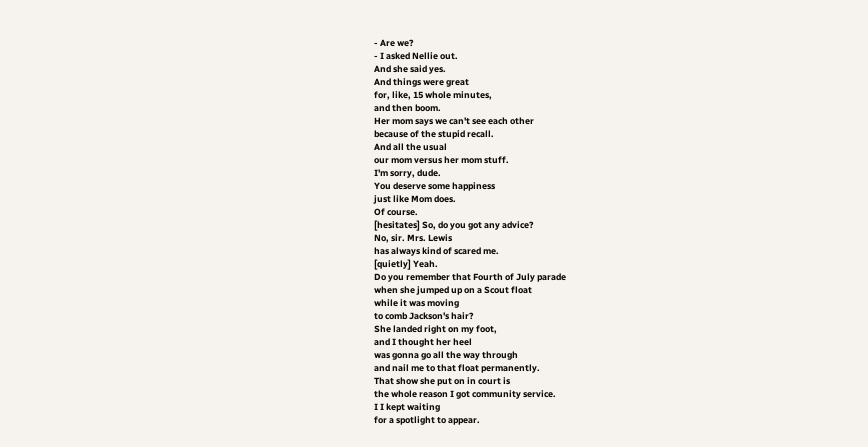- Are we?
- I asked Nellie out.
And she said yes.
And things were great
for, like, 15 whole minutes,
and then boom.
Her mom says we can't see each other
because of the stupid recall.
And all the usual
our mom versus her mom stuff.
I'm sorry, dude.
You deserve some happiness
just like Mom does.
Of course.
[hesitates] So, do you got any advice?
No, sir. Mrs. Lewis
has always kind of scared me.
[quietly] Yeah.
Do you remember that Fourth of July parade
when she jumped up on a Scout float
while it was moving
to comb Jackson's hair?
She landed right on my foot,
and I thought her heel
was gonna go all the way through
and nail me to that float permanently.
That show she put on in court is
the whole reason I got community service.
I I kept waiting
for a spotlight to appear.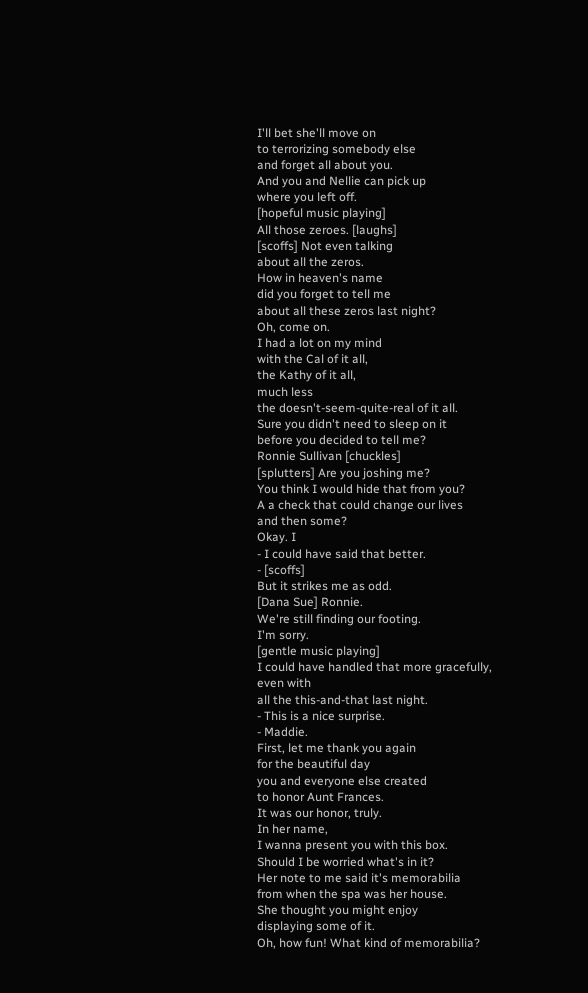I'll bet she'll move on
to terrorizing somebody else
and forget all about you.
And you and Nellie can pick up
where you left off.
[hopeful music playing]
All those zeroes. [laughs]
[scoffs] Not even talking
about all the zeros.
How in heaven's name
did you forget to tell me
about all these zeros last night?
Oh, come on.
I had a lot on my mind
with the Cal of it all,
the Kathy of it all,
much less
the doesn't-seem-quite-real of it all.
Sure you didn't need to sleep on it
before you decided to tell me?
Ronnie Sullivan [chuckles]
[splutters] Are you joshing me?
You think I would hide that from you?
A a check that could change our lives
and then some?
Okay. I
- I could have said that better.
- [scoffs]
But it strikes me as odd.
[Dana Sue] Ronnie.
We're still finding our footing.
I'm sorry.
[gentle music playing]
I could have handled that more gracefully,
even with
all the this-and-that last night.
- This is a nice surprise.
- Maddie.
First, let me thank you again
for the beautiful day
you and everyone else created
to honor Aunt Frances.
It was our honor, truly.
In her name,
I wanna present you with this box.
Should I be worried what's in it?
Her note to me said it's memorabilia
from when the spa was her house.
She thought you might enjoy
displaying some of it.
Oh, how fun! What kind of memorabilia?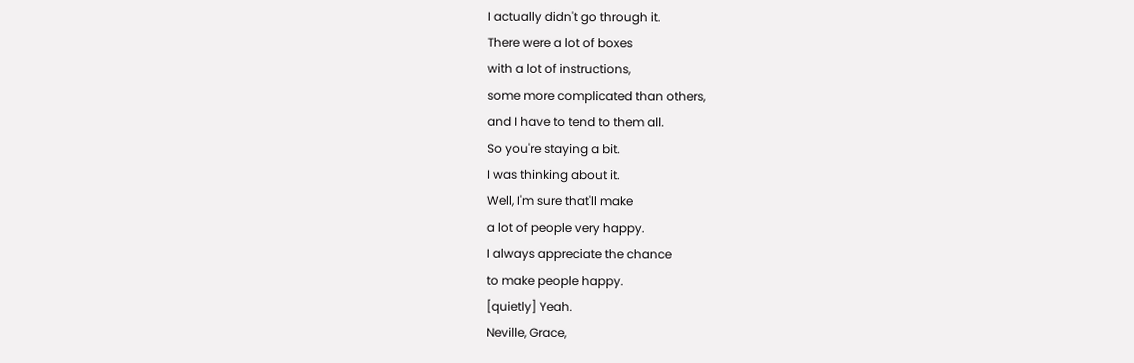I actually didn't go through it.
There were a lot of boxes
with a lot of instructions,
some more complicated than others,
and I have to tend to them all.
So you're staying a bit.
I was thinking about it.
Well, I'm sure that'll make
a lot of people very happy.
I always appreciate the chance
to make people happy.
[quietly] Yeah.
Neville, Grace,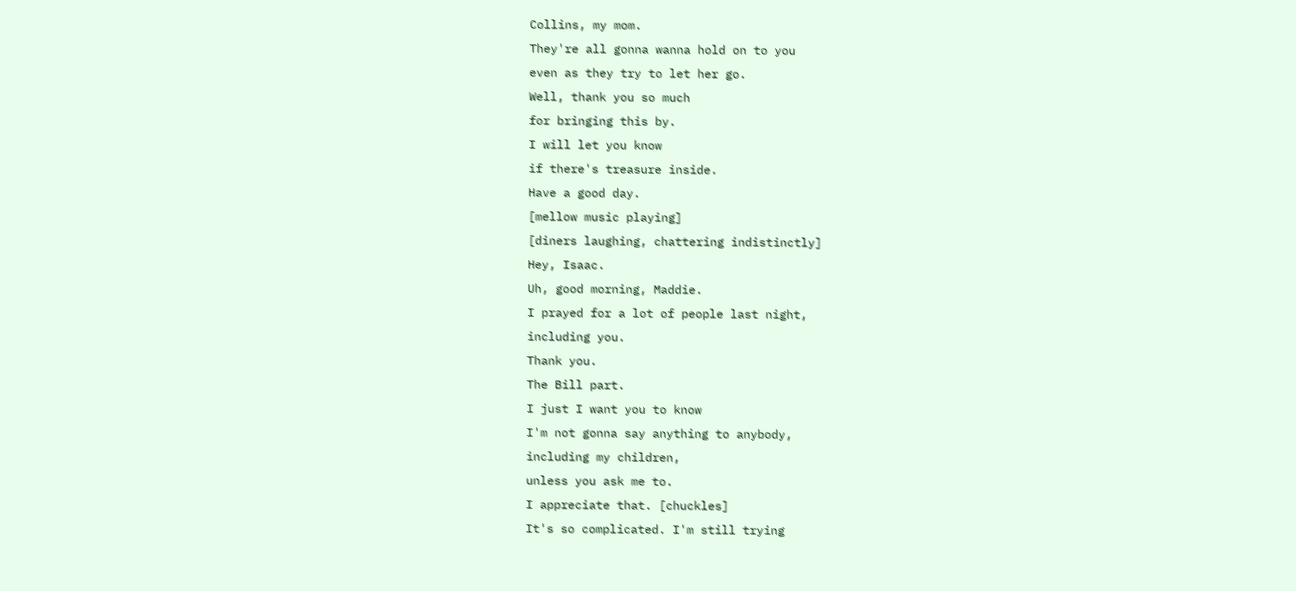Collins, my mom.
They're all gonna wanna hold on to you
even as they try to let her go.
Well, thank you so much
for bringing this by.
I will let you know
if there's treasure inside.
Have a good day.
[mellow music playing]
[diners laughing, chattering indistinctly]
Hey, Isaac.
Uh, good morning, Maddie.
I prayed for a lot of people last night,
including you.
Thank you.
The Bill part.
I just I want you to know
I'm not gonna say anything to anybody,
including my children,
unless you ask me to.
I appreciate that. [chuckles]
It's so complicated. I'm still trying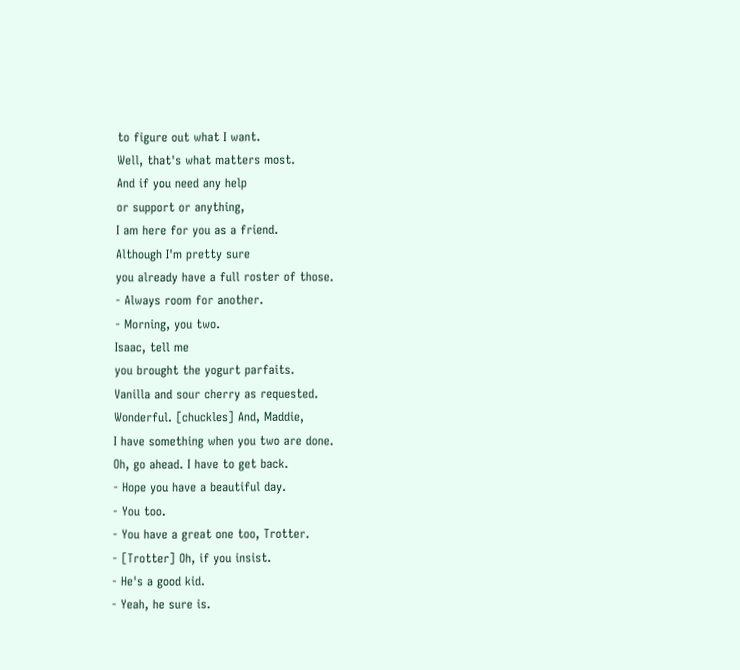to figure out what I want.
Well, that's what matters most.
And if you need any help
or support or anything,
I am here for you as a friend.
Although I'm pretty sure
you already have a full roster of those.
- Always room for another.
- Morning, you two.
Isaac, tell me
you brought the yogurt parfaits.
Vanilla and sour cherry as requested.
Wonderful. [chuckles] And, Maddie,
I have something when you two are done.
Oh, go ahead. I have to get back.
- Hope you have a beautiful day.
- You too.
- You have a great one too, Trotter.
- [Trotter] Oh, if you insist.
- He's a good kid.
- Yeah, he sure is.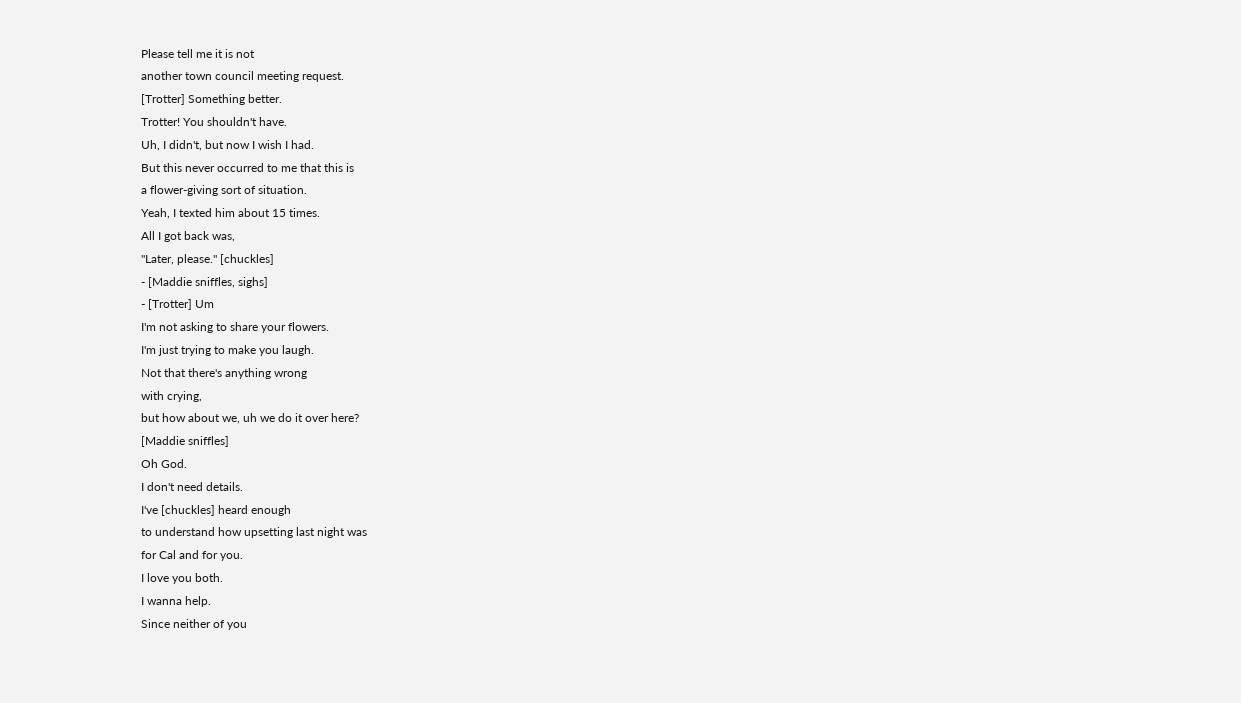Please tell me it is not
another town council meeting request.
[Trotter] Something better.
Trotter! You shouldn't have.
Uh, I didn't, but now I wish I had.
But this never occurred to me that this is
a flower-giving sort of situation.
Yeah, I texted him about 15 times.
All I got back was,
"Later, please." [chuckles]
- [Maddie sniffles, sighs]
- [Trotter] Um
I'm not asking to share your flowers.
I'm just trying to make you laugh.
Not that there's anything wrong
with crying,
but how about we, uh we do it over here?
[Maddie sniffles]
Oh God.
I don't need details.
I've [chuckles] heard enough
to understand how upsetting last night was
for Cal and for you.
I love you both.
I wanna help.
Since neither of you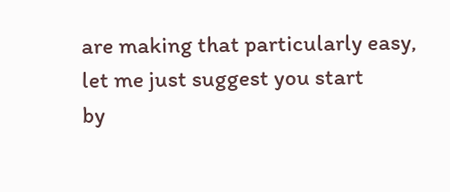are making that particularly easy,
let me just suggest you start
by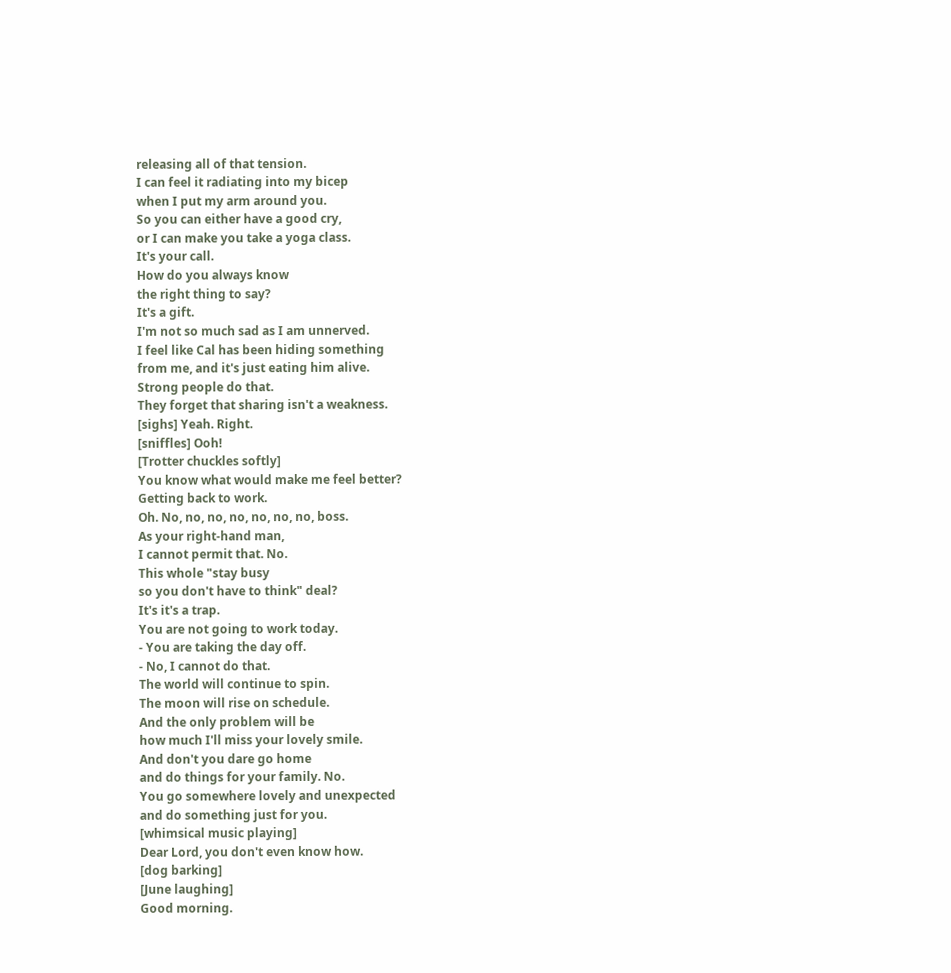releasing all of that tension.
I can feel it radiating into my bicep
when I put my arm around you.
So you can either have a good cry,
or I can make you take a yoga class.
It's your call.
How do you always know
the right thing to say?
It's a gift.
I'm not so much sad as I am unnerved.
I feel like Cal has been hiding something
from me, and it's just eating him alive.
Strong people do that.
They forget that sharing isn't a weakness.
[sighs] Yeah. Right.
[sniffles] Ooh!
[Trotter chuckles softly]
You know what would make me feel better?
Getting back to work.
Oh. No, no, no, no, no, no, no, boss.
As your right-hand man,
I cannot permit that. No.
This whole "stay busy
so you don't have to think" deal?
It's it's a trap.
You are not going to work today.
- You are taking the day off.
- No, I cannot do that.
The world will continue to spin.
The moon will rise on schedule.
And the only problem will be
how much I'll miss your lovely smile.
And don't you dare go home
and do things for your family. No.
You go somewhere lovely and unexpected
and do something just for you.
[whimsical music playing]
Dear Lord, you don't even know how.
[dog barking]
[June laughing]
Good morning.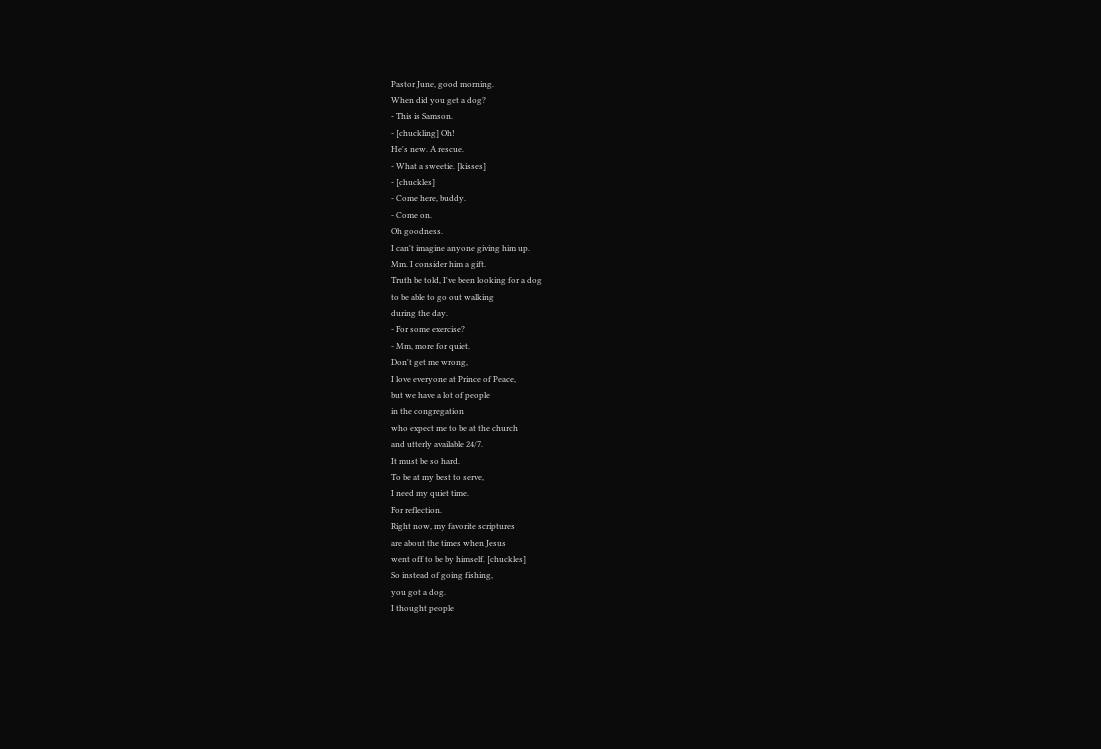Pastor June, good morning.
When did you get a dog?
- This is Samson.
- [chuckling] Oh!
He's new. A rescue.
- What a sweetie. [kisses]
- [chuckles]
- Come here, buddy.
- Come on.
Oh goodness.
I can't imagine anyone giving him up.
Mm. I consider him a gift.
Truth be told, I've been looking for a dog
to be able to go out walking
during the day.
- For some exercise?
- Mm, more for quiet.
Don't get me wrong,
I love everyone at Prince of Peace,
but we have a lot of people
in the congregation
who expect me to be at the church
and utterly available 24/7.
It must be so hard.
To be at my best to serve,
I need my quiet time.
For reflection.
Right now, my favorite scriptures
are about the times when Jesus
went off to be by himself. [chuckles]
So instead of going fishing,
you got a dog.
I thought people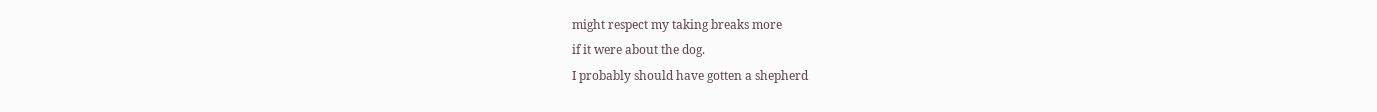might respect my taking breaks more
if it were about the dog.
I probably should have gotten a shepherd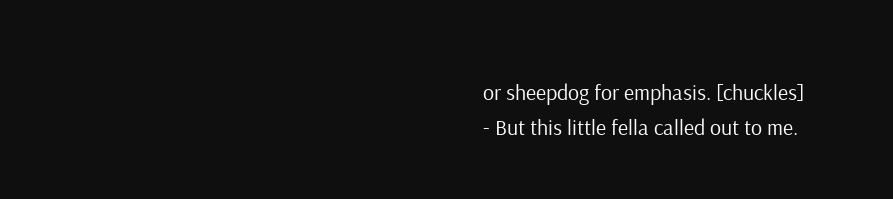or sheepdog for emphasis. [chuckles]
- But this little fella called out to me.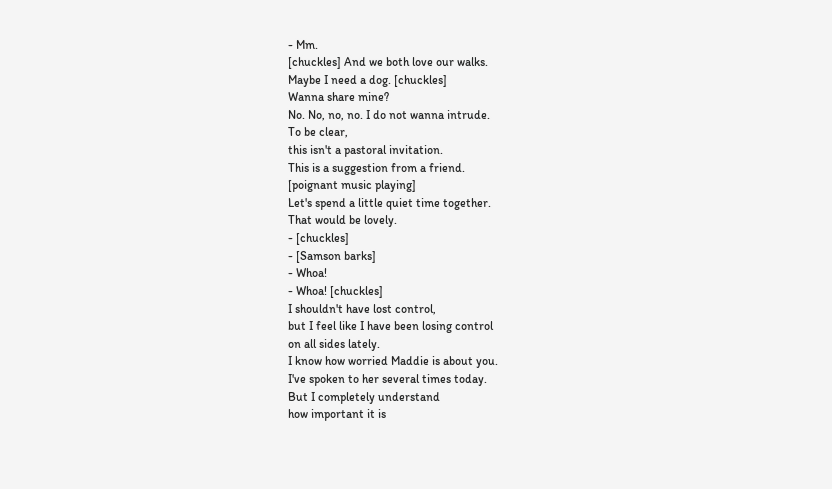- Mm.
[chuckles] And we both love our walks.
Maybe I need a dog. [chuckles]
Wanna share mine?
No. No, no, no. I do not wanna intrude.
To be clear,
this isn't a pastoral invitation.
This is a suggestion from a friend.
[poignant music playing]
Let's spend a little quiet time together.
That would be lovely.
- [chuckles]
- [Samson barks]
- Whoa!
- Whoa! [chuckles]
I shouldn't have lost control,
but I feel like I have been losing control
on all sides lately.
I know how worried Maddie is about you.
I've spoken to her several times today.
But I completely understand
how important it is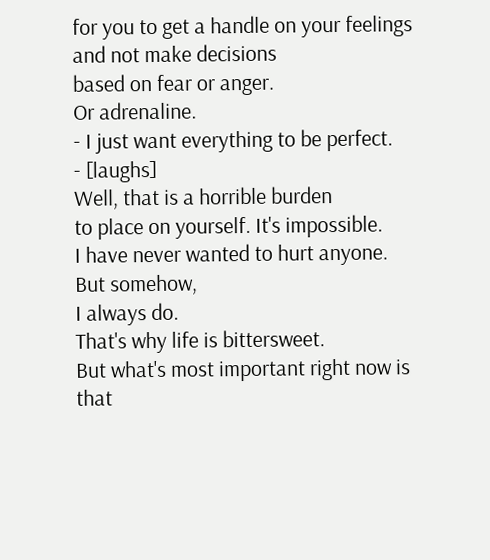for you to get a handle on your feelings
and not make decisions
based on fear or anger.
Or adrenaline.
- I just want everything to be perfect.
- [laughs]
Well, that is a horrible burden
to place on yourself. It's impossible.
I have never wanted to hurt anyone.
But somehow,
I always do.
That's why life is bittersweet.
But what's most important right now is
that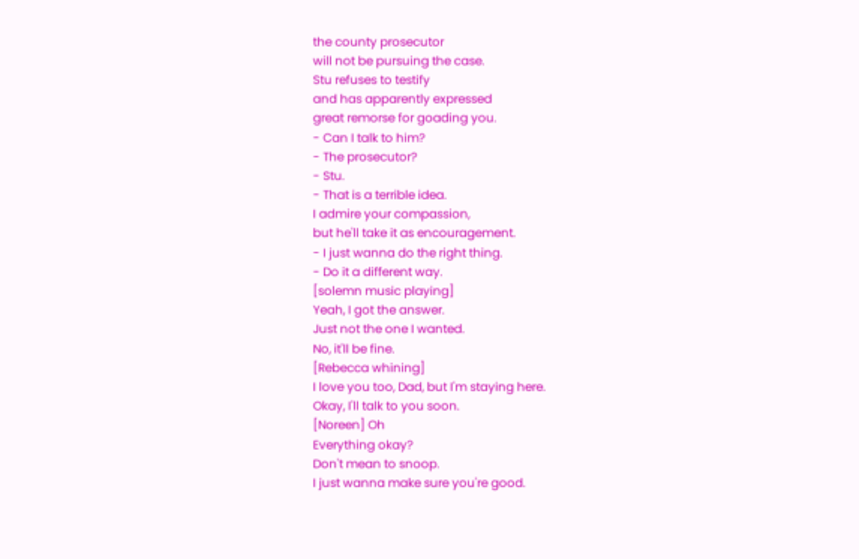the county prosecutor
will not be pursuing the case.
Stu refuses to testify
and has apparently expressed
great remorse for goading you.
- Can I talk to him?
- The prosecutor?
- Stu.
- That is a terrible idea.
I admire your compassion,
but he'll take it as encouragement.
- I just wanna do the right thing.
- Do it a different way.
[solemn music playing]
Yeah, I got the answer.
Just not the one I wanted.
No, it'll be fine.
[Rebecca whining]
I love you too, Dad, but I'm staying here.
Okay, I'll talk to you soon.
[Noreen] Oh
Everything okay?
Don't mean to snoop.
I just wanna make sure you're good.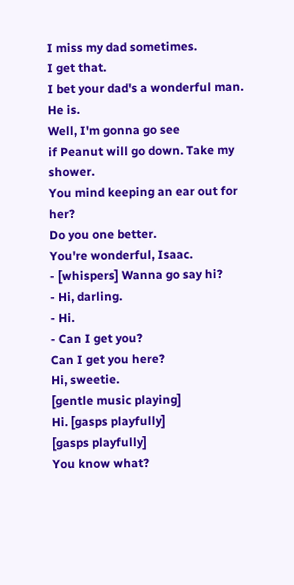I miss my dad sometimes.
I get that.
I bet your dad's a wonderful man.
He is.
Well, I'm gonna go see
if Peanut will go down. Take my shower.
You mind keeping an ear out for her?
Do you one better.
You're wonderful, Isaac.
- [whispers] Wanna go say hi?
- Hi, darling.
- Hi.
- Can I get you?
Can I get you here?
Hi, sweetie.
[gentle music playing]
Hi. [gasps playfully]
[gasps playfully]
You know what?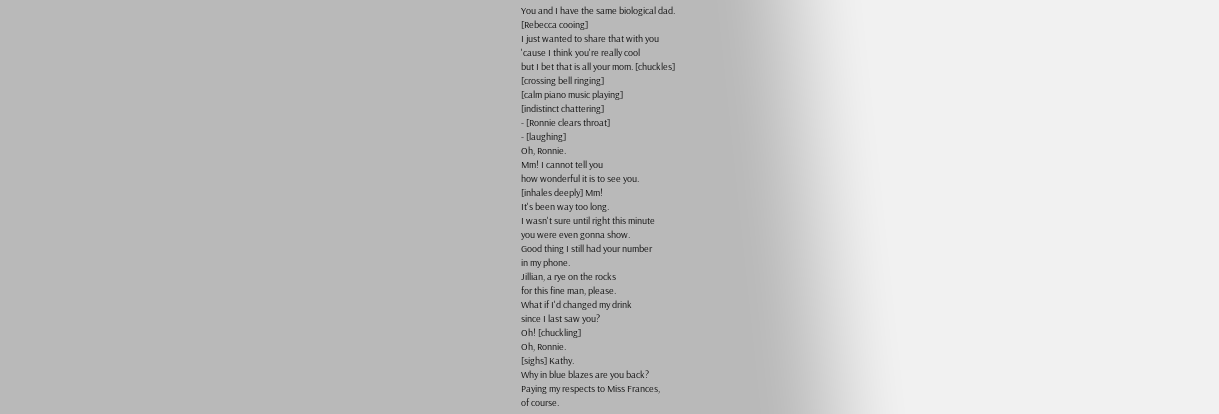You and I have the same biological dad.
[Rebecca cooing]
I just wanted to share that with you
'cause I think you're really cool
but I bet that is all your mom. [chuckles]
[crossing bell ringing]
[calm piano music playing]
[indistinct chattering]
- [Ronnie clears throat]
- [laughing]
Oh, Ronnie.
Mm! I cannot tell you
how wonderful it is to see you.
[inhales deeply] Mm!
It's been way too long.
I wasn't sure until right this minute
you were even gonna show.
Good thing I still had your number
in my phone.
Jillian, a rye on the rocks
for this fine man, please.
What if I'd changed my drink
since I last saw you?
Oh! [chuckling]
Oh, Ronnie.
[sighs] Kathy.
Why in blue blazes are you back?
Paying my respects to Miss Frances,
of course.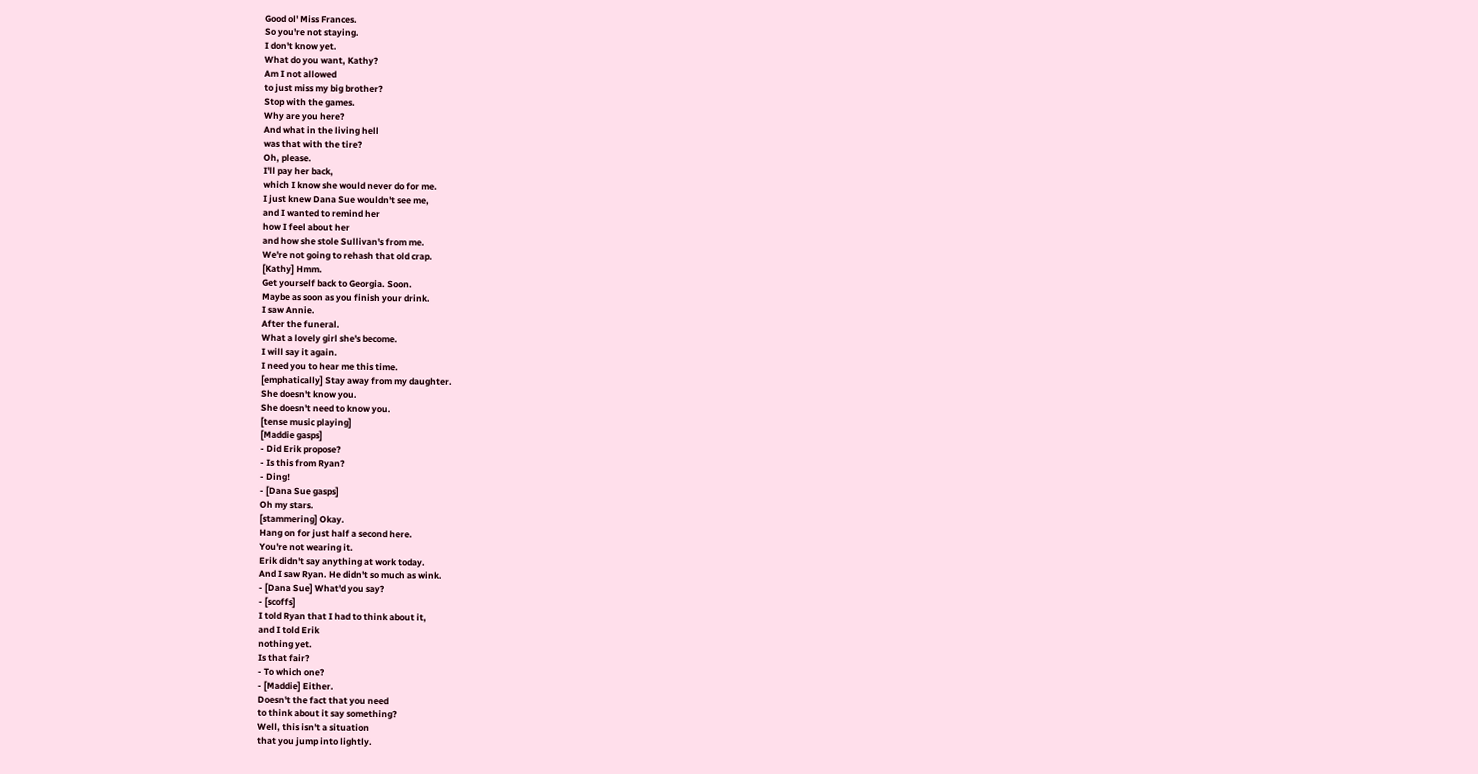Good ol' Miss Frances.
So you're not staying.
I don't know yet.
What do you want, Kathy?
Am I not allowed
to just miss my big brother?
Stop with the games.
Why are you here?
And what in the living hell
was that with the tire?
Oh, please.
I'll pay her back,
which I know she would never do for me.
I just knew Dana Sue wouldn't see me,
and I wanted to remind her
how I feel about her
and how she stole Sullivan's from me.
We're not going to rehash that old crap.
[Kathy] Hmm.
Get yourself back to Georgia. Soon.
Maybe as soon as you finish your drink.
I saw Annie.
After the funeral.
What a lovely girl she's become.
I will say it again.
I need you to hear me this time.
[emphatically] Stay away from my daughter.
She doesn't know you.
She doesn't need to know you.
[tense music playing]
[Maddie gasps]
- Did Erik propose?
- Is this from Ryan?
- Ding!
- [Dana Sue gasps]
Oh my stars.
[stammering] Okay.
Hang on for just half a second here.
You're not wearing it.
Erik didn't say anything at work today.
And I saw Ryan. He didn't so much as wink.
- [Dana Sue] What'd you say?
- [scoffs]
I told Ryan that I had to think about it,
and I told Erik
nothing yet.
Is that fair?
- To which one?
- [Maddie] Either.
Doesn't the fact that you need
to think about it say something?
Well, this isn't a situation
that you jump into lightly.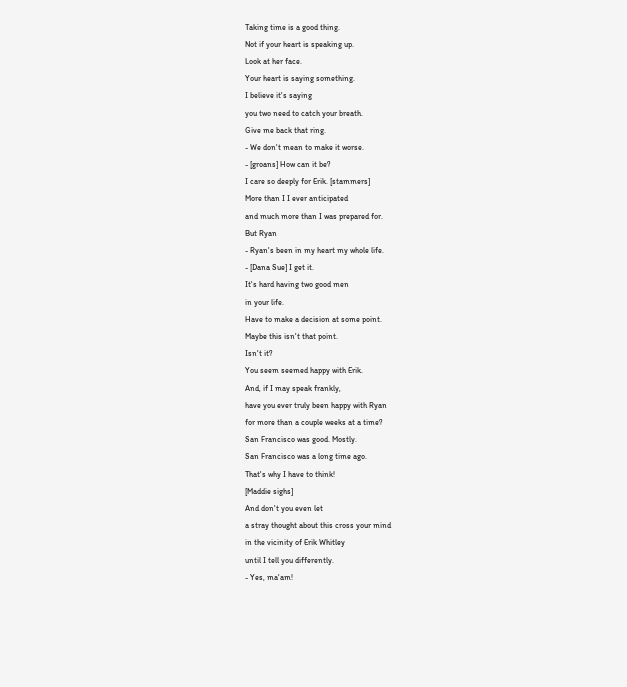Taking time is a good thing.
Not if your heart is speaking up.
Look at her face.
Your heart is saying something.
I believe it's saying
you two need to catch your breath.
Give me back that ring.
- We don't mean to make it worse.
- [groans] How can it be?
I care so deeply for Erik. [stammers]
More than I I ever anticipated
and much more than I was prepared for.
But Ryan
- Ryan's been in my heart my whole life.
- [Dana Sue] I get it.
It's hard having two good men
in your life.
Have to make a decision at some point.
Maybe this isn't that point.
Isn't it?
You seem seemed happy with Erik.
And, if I may speak frankly,
have you ever truly been happy with Ryan
for more than a couple weeks at a time?
San Francisco was good. Mostly.
San Francisco was a long time ago.
That's why I have to think!
[Maddie sighs]
And don't you even let
a stray thought about this cross your mind
in the vicinity of Erik Whitley
until I tell you differently.
- Yes, ma'am!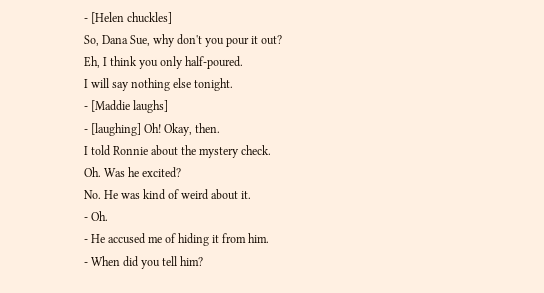- [Helen chuckles]
So, Dana Sue, why don't you pour it out?
Eh, I think you only half-poured.
I will say nothing else tonight.
- [Maddie laughs]
- [laughing] Oh! Okay, then.
I told Ronnie about the mystery check.
Oh. Was he excited?
No. He was kind of weird about it.
- Oh.
- He accused me of hiding it from him.
- When did you tell him?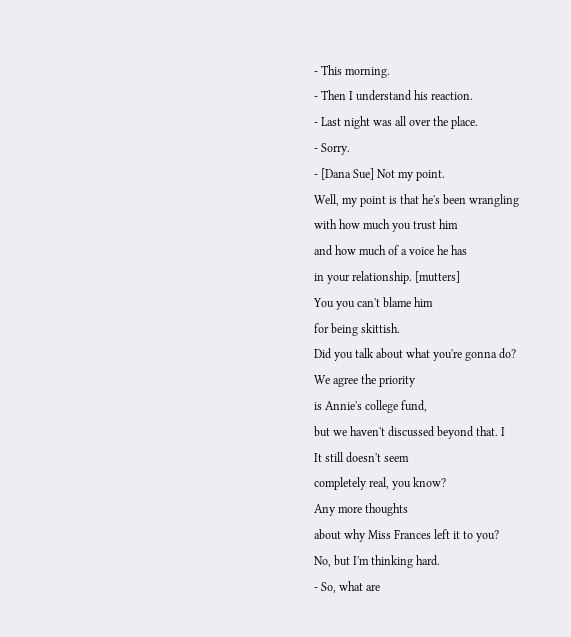- This morning.
- Then I understand his reaction.
- Last night was all over the place.
- Sorry.
- [Dana Sue] Not my point.
Well, my point is that he's been wrangling
with how much you trust him
and how much of a voice he has
in your relationship. [mutters]
You you can't blame him
for being skittish.
Did you talk about what you're gonna do?
We agree the priority
is Annie's college fund,
but we haven't discussed beyond that. I
It still doesn't seem
completely real, you know?
Any more thoughts
about why Miss Frances left it to you?
No, but I'm thinking hard.
- So, what are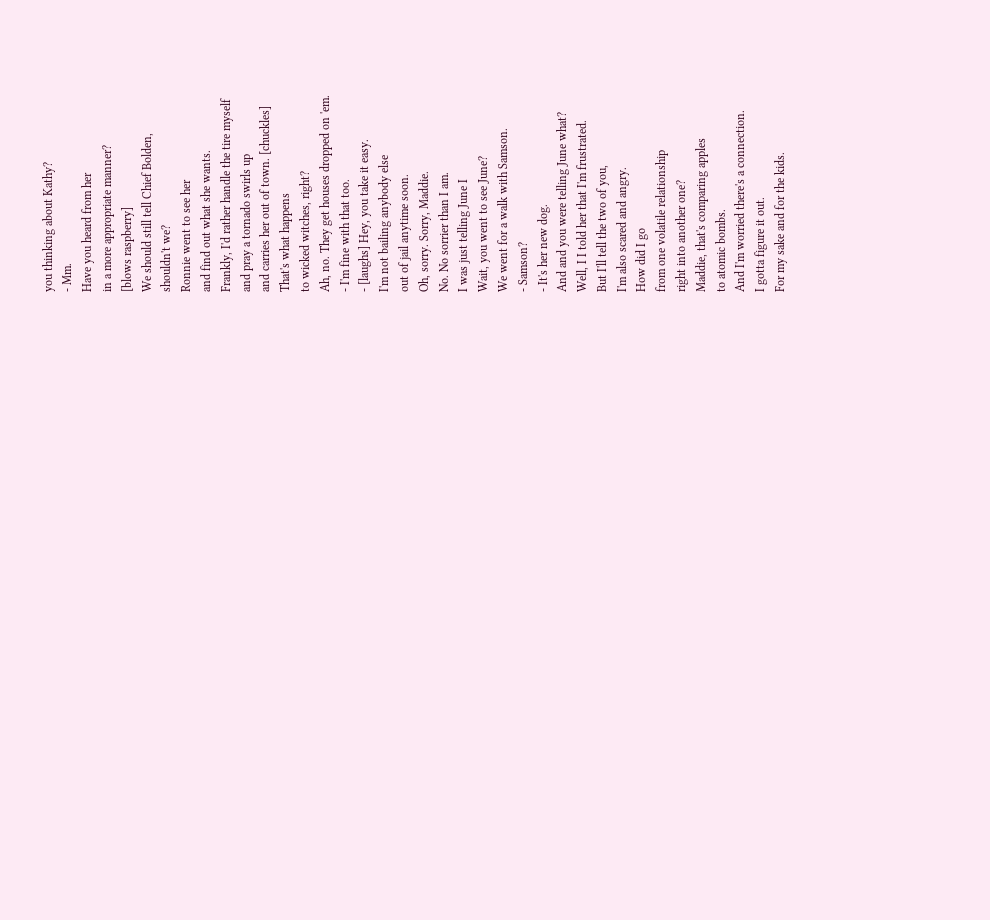you thinking about Kathy?
- Mm.
Have you heard from her
in a more appropriate manner?
[blows raspberry]
We should still tell Chief Bolden,
shouldn't we?
Ronnie went to see her
and find out what she wants.
Frankly, I'd rather handle the tire myself
and pray a tornado swirls up
and carries her out of town. [chuckles]
That's what happens
to wicked witches, right?
Ah, no. They get houses dropped on 'em.
- I'm fine with that too.
- [laughs] Hey, you take it easy.
I'm not bailing anybody else
out of jail anytime soon.
Oh, sorry. Sorry, Maddie.
No. No sorrier than I am.
I was just telling June I
Wait, you went to see June?
We went for a walk with Samson.
- Samson?
- It's her new dog.
And and you were telling June what?
Well, I I told her that I'm frustrated.
But I'll tell the two of you,
I'm also scared and angry.
How did I go
from one volatile relationship
right into another one?
Maddie, that's comparing apples
to atomic bombs.
And I'm worried there's a connection.
I gotta figure it out.
For my sake and for the kids.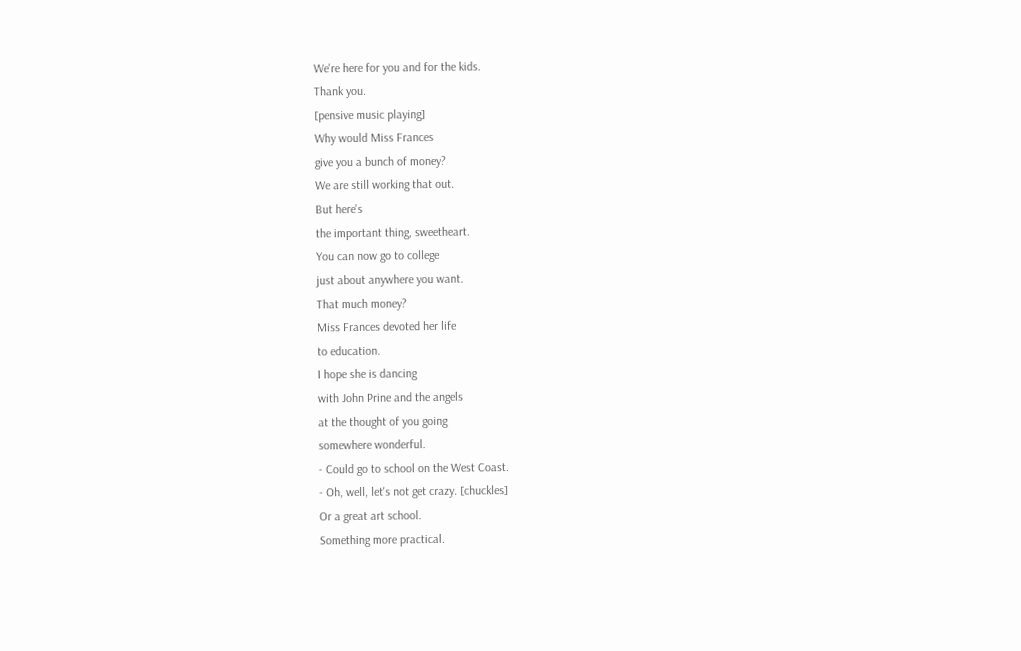We're here for you and for the kids.
Thank you.
[pensive music playing]
Why would Miss Frances
give you a bunch of money?
We are still working that out.
But here's
the important thing, sweetheart.
You can now go to college
just about anywhere you want.
That much money?
Miss Frances devoted her life
to education.
I hope she is dancing
with John Prine and the angels
at the thought of you going
somewhere wonderful.
- Could go to school on the West Coast.
- Oh, well, let's not get crazy. [chuckles]
Or a great art school.
Something more practical.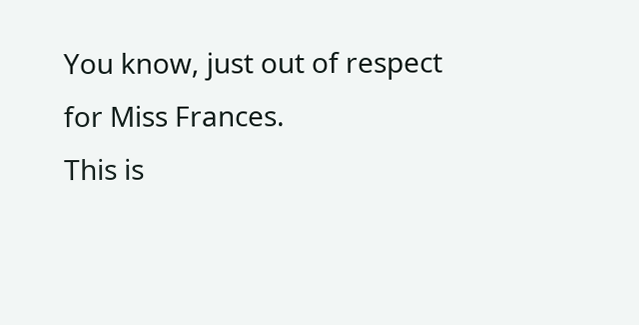You know, just out of respect
for Miss Frances.
This is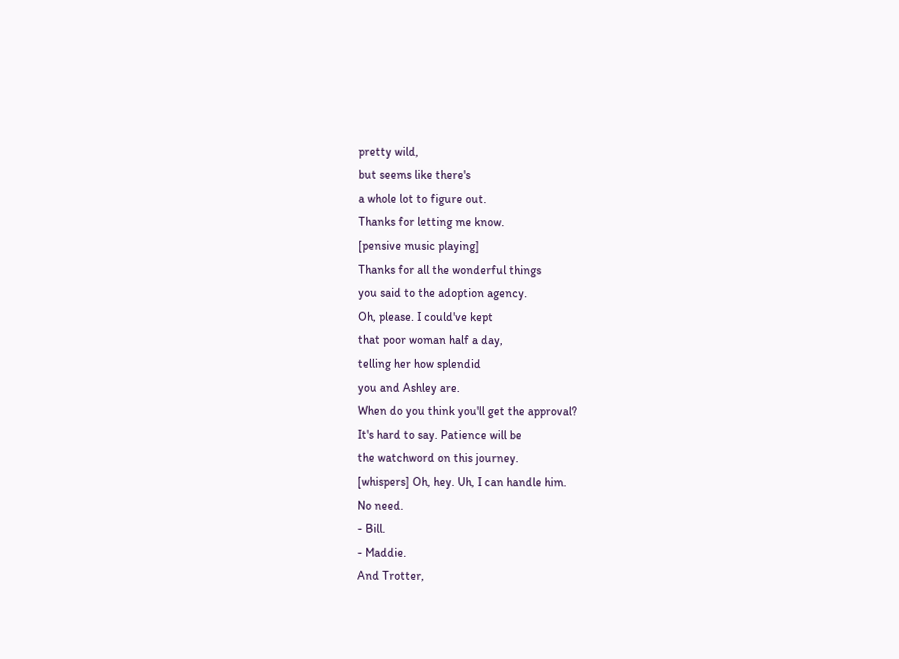pretty wild,
but seems like there's
a whole lot to figure out.
Thanks for letting me know.
[pensive music playing]
Thanks for all the wonderful things
you said to the adoption agency.
Oh, please. I could've kept
that poor woman half a day,
telling her how splendid
you and Ashley are.
When do you think you'll get the approval?
It's hard to say. Patience will be
the watchword on this journey.
[whispers] Oh, hey. Uh, I can handle him.
No need.
- Bill.
- Maddie.
And Trotter,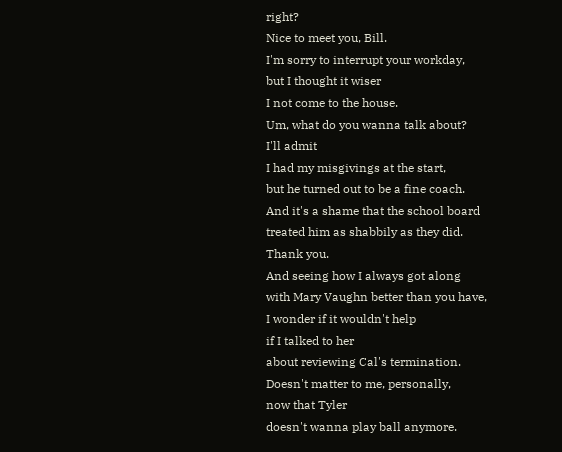right?
Nice to meet you, Bill.
I'm sorry to interrupt your workday,
but I thought it wiser
I not come to the house.
Um, what do you wanna talk about?
I'll admit
I had my misgivings at the start,
but he turned out to be a fine coach.
And it's a shame that the school board
treated him as shabbily as they did.
Thank you.
And seeing how I always got along
with Mary Vaughn better than you have,
I wonder if it wouldn't help
if I talked to her
about reviewing Cal's termination.
Doesn't matter to me, personally,
now that Tyler
doesn't wanna play ball anymore.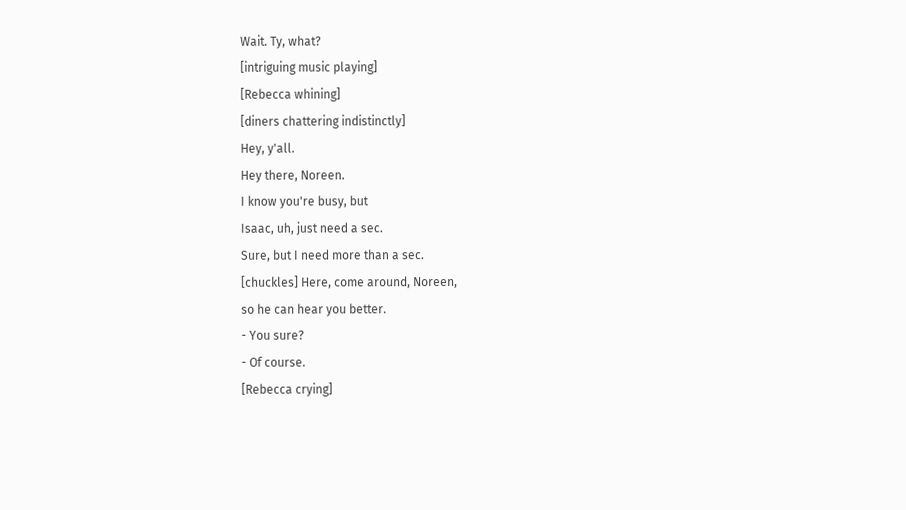Wait. Ty, what?
[intriguing music playing]
[Rebecca whining]
[diners chattering indistinctly]
Hey, y'all.
Hey there, Noreen.
I know you're busy, but
Isaac, uh, just need a sec.
Sure, but I need more than a sec.
[chuckles] Here, come around, Noreen,
so he can hear you better.
- You sure?
- Of course.
[Rebecca crying]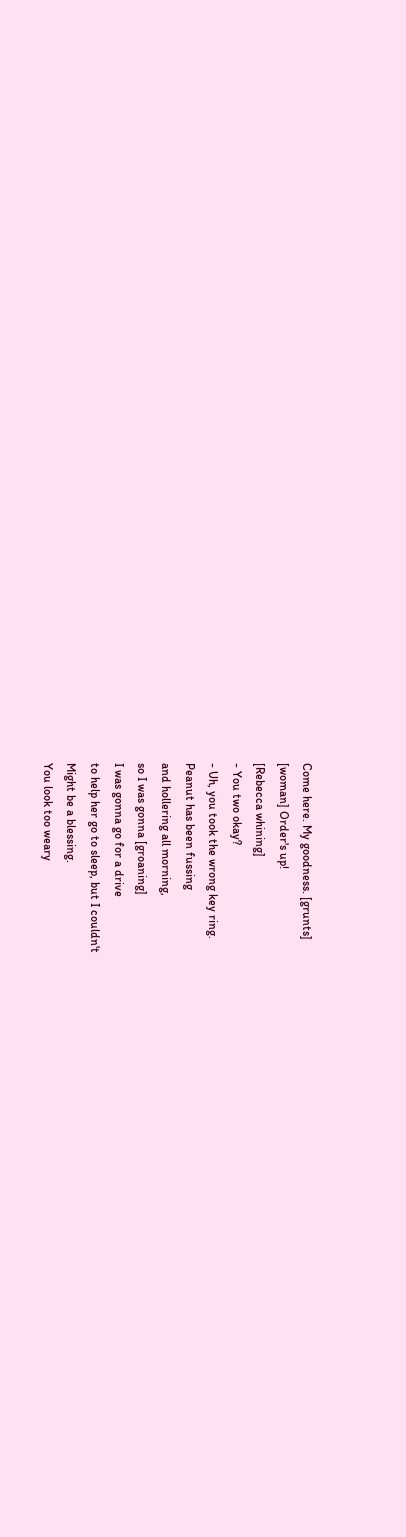Come here. My goodness. [grunts]
[woman] Order's up!
[Rebecca whining]
- You two okay?
- Uh, you took the wrong key ring.
Peanut has been fussing
and hollering all morning,
so I was gonna [groaning]
I was gonna go for a drive
to help her go to sleep, but I couldn't
Might be a blessing.
You look too weary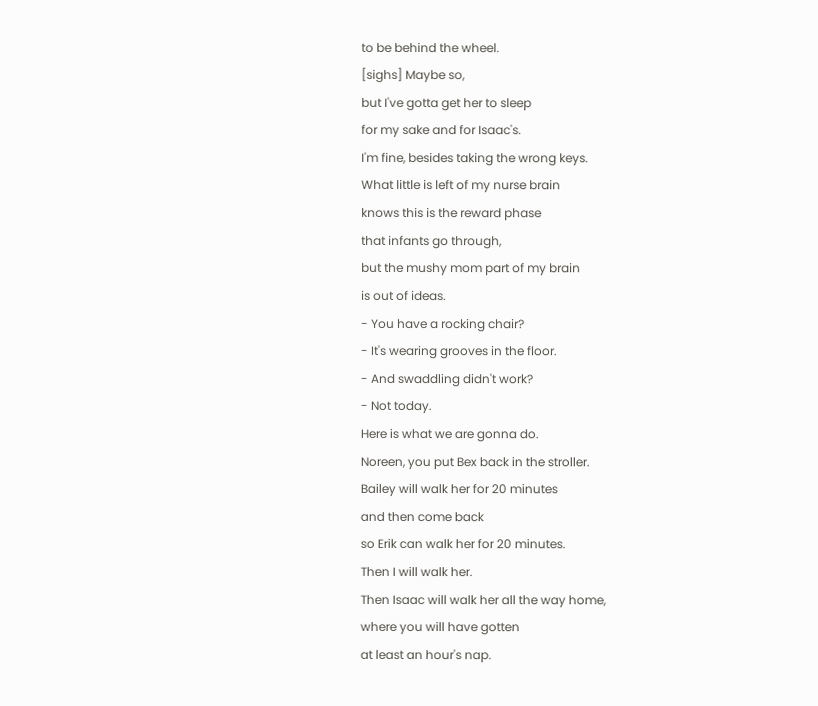to be behind the wheel.
[sighs] Maybe so,
but I've gotta get her to sleep
for my sake and for Isaac's.
I'm fine, besides taking the wrong keys.
What little is left of my nurse brain
knows this is the reward phase
that infants go through,
but the mushy mom part of my brain
is out of ideas.
- You have a rocking chair?
- It's wearing grooves in the floor.
- And swaddling didn't work?
- Not today.
Here is what we are gonna do.
Noreen, you put Bex back in the stroller.
Bailey will walk her for 20 minutes
and then come back
so Erik can walk her for 20 minutes.
Then I will walk her.
Then Isaac will walk her all the way home,
where you will have gotten
at least an hour's nap.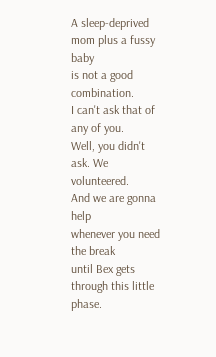A sleep-deprived mom plus a fussy baby
is not a good combination.
I can't ask that of any of you.
Well, you didn't ask. We volunteered.
And we are gonna help
whenever you need the break
until Bex gets through this little phase.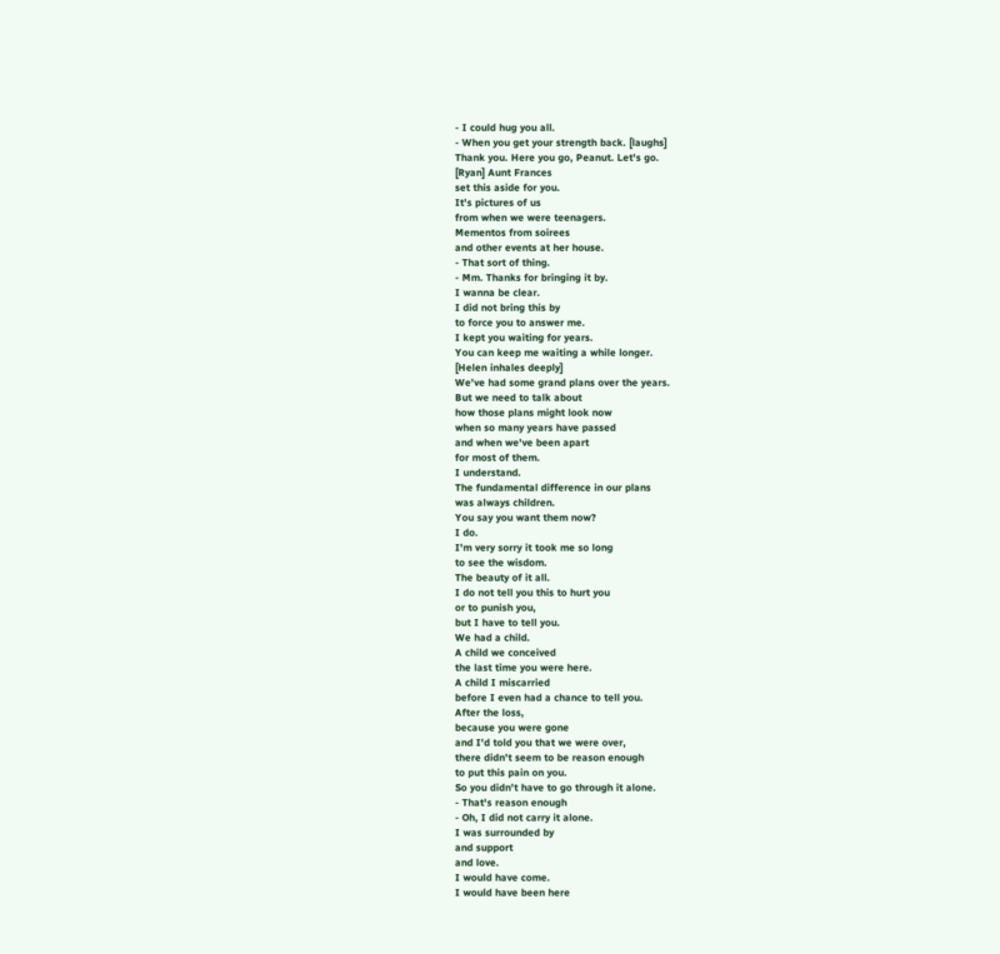- I could hug you all.
- When you get your strength back. [laughs]
Thank you. Here you go, Peanut. Let's go.
[Ryan] Aunt Frances
set this aside for you.
It's pictures of us
from when we were teenagers.
Mementos from soirees
and other events at her house.
- That sort of thing.
- Mm. Thanks for bringing it by.
I wanna be clear.
I did not bring this by
to force you to answer me.
I kept you waiting for years.
You can keep me waiting a while longer.
[Helen inhales deeply]
We've had some grand plans over the years.
But we need to talk about
how those plans might look now
when so many years have passed
and when we've been apart
for most of them.
I understand.
The fundamental difference in our plans
was always children.
You say you want them now?
I do.
I'm very sorry it took me so long
to see the wisdom.
The beauty of it all.
I do not tell you this to hurt you
or to punish you,
but I have to tell you.
We had a child.
A child we conceived
the last time you were here.
A child I miscarried
before I even had a chance to tell you.
After the loss,
because you were gone
and I'd told you that we were over,
there didn't seem to be reason enough
to put this pain on you.
So you didn't have to go through it alone.
- That's reason enough
- Oh, I did not carry it alone.
I was surrounded by
and support
and love.
I would have come.
I would have been here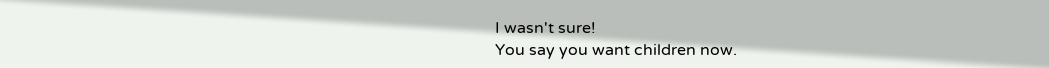I wasn't sure!
You say you want children now.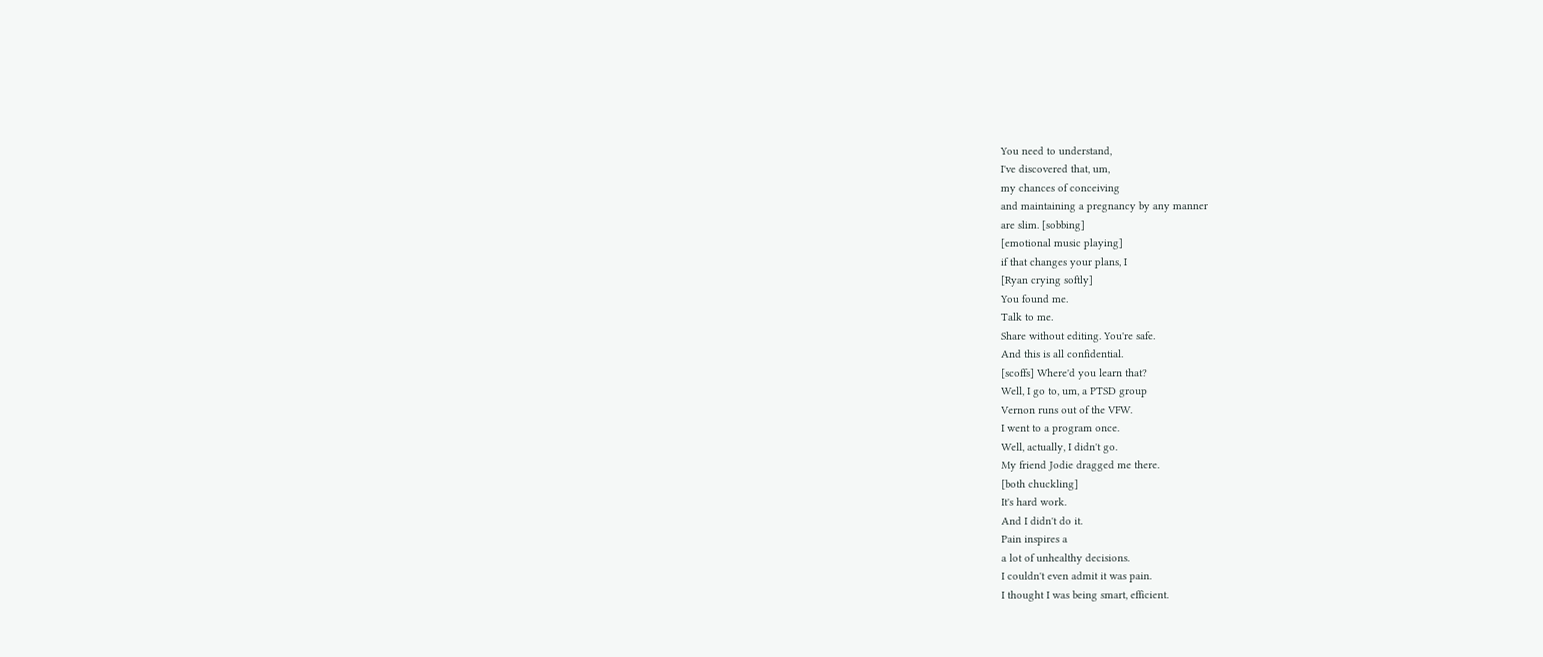You need to understand,
I've discovered that, um,
my chances of conceiving
and maintaining a pregnancy by any manner
are slim. [sobbing]
[emotional music playing]
if that changes your plans, I
[Ryan crying softly]
You found me.
Talk to me.
Share without editing. You're safe.
And this is all confidential.
[scoffs] Where'd you learn that?
Well, I go to, um, a PTSD group
Vernon runs out of the VFW.
I went to a program once.
Well, actually, I didn't go.
My friend Jodie dragged me there.
[both chuckling]
It's hard work.
And I didn't do it.
Pain inspires a
a lot of unhealthy decisions.
I couldn't even admit it was pain.
I thought I was being smart, efficient.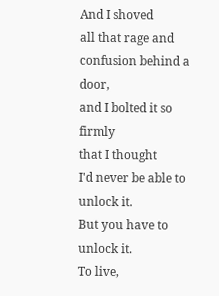And I shoved
all that rage and confusion behind a door,
and I bolted it so firmly
that I thought
I'd never be able to unlock it.
But you have to unlock it.
To live,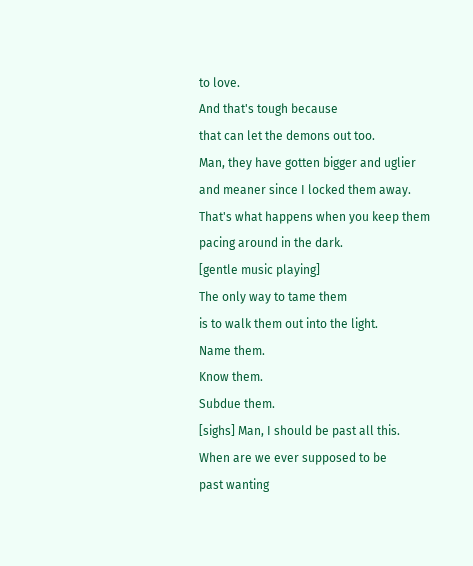to love.
And that's tough because
that can let the demons out too.
Man, they have gotten bigger and uglier
and meaner since I locked them away.
That's what happens when you keep them
pacing around in the dark.
[gentle music playing]
The only way to tame them
is to walk them out into the light.
Name them.
Know them.
Subdue them.
[sighs] Man, I should be past all this.
When are we ever supposed to be
past wanting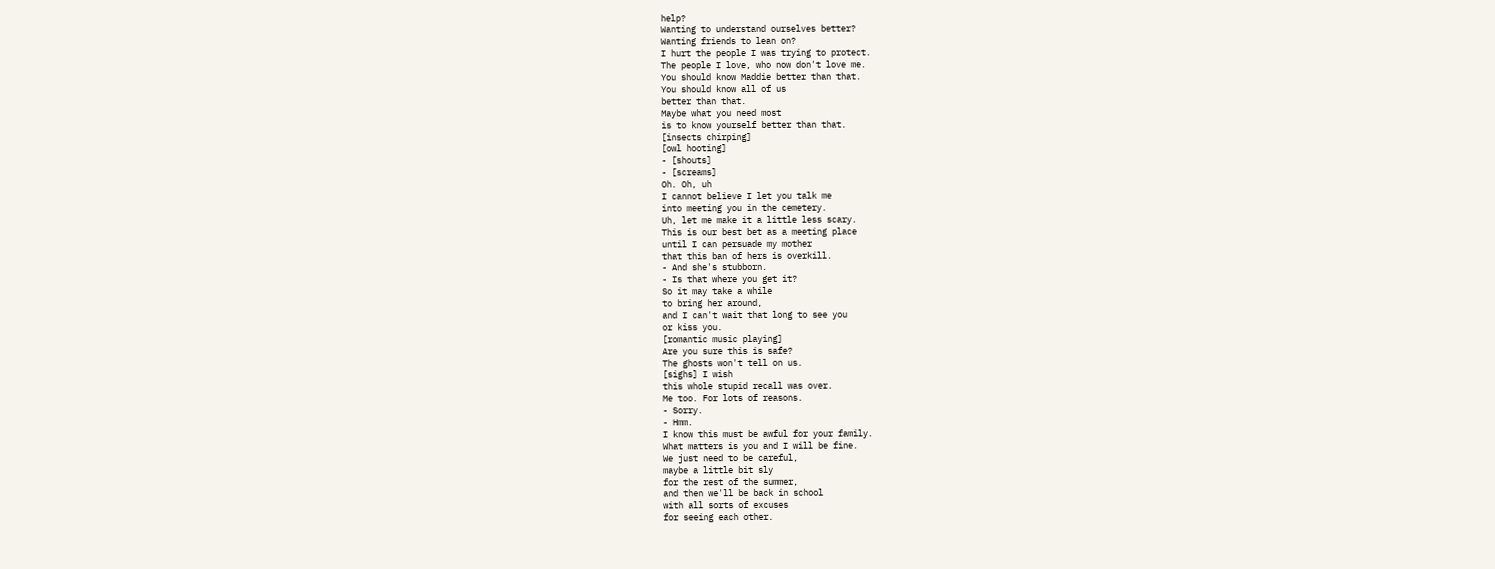help?
Wanting to understand ourselves better?
Wanting friends to lean on?
I hurt the people I was trying to protect.
The people I love, who now don't love me.
You should know Maddie better than that.
You should know all of us
better than that.
Maybe what you need most
is to know yourself better than that.
[insects chirping]
[owl hooting]
- [shouts]
- [screams]
Oh. Oh, uh
I cannot believe I let you talk me
into meeting you in the cemetery.
Uh, let me make it a little less scary.
This is our best bet as a meeting place
until I can persuade my mother
that this ban of hers is overkill.
- And she's stubborn.
- Is that where you get it?
So it may take a while
to bring her around,
and I can't wait that long to see you
or kiss you.
[romantic music playing]
Are you sure this is safe?
The ghosts won't tell on us.
[sighs] I wish
this whole stupid recall was over.
Me too. For lots of reasons.
- Sorry.
- Hmm.
I know this must be awful for your family.
What matters is you and I will be fine.
We just need to be careful,
maybe a little bit sly
for the rest of the summer,
and then we'll be back in school
with all sorts of excuses
for seeing each other.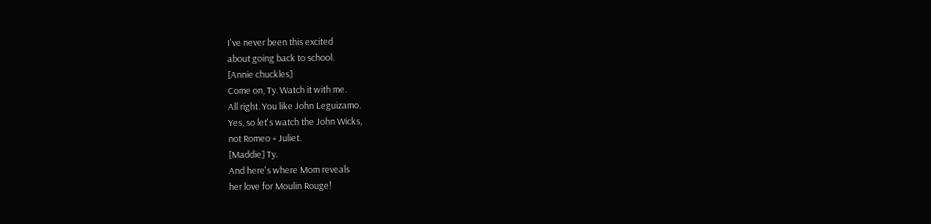I've never been this excited
about going back to school.
[Annie chuckles]
Come on, Ty. Watch it with me.
All right. You like John Leguizamo.
Yes, so let's watch the John Wicks,
not Romeo + Juliet.
[Maddie] Ty.
And here's where Mom reveals
her love for Moulin Rouge!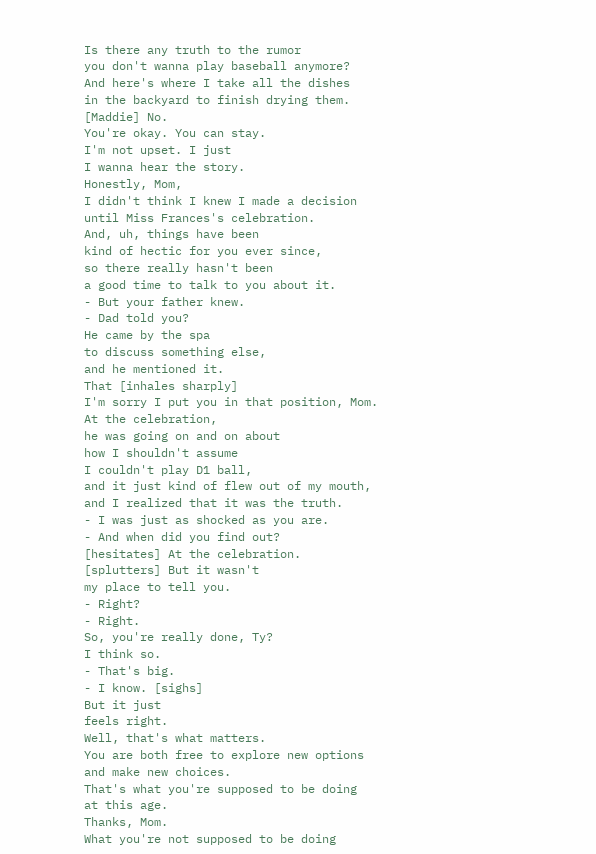Is there any truth to the rumor
you don't wanna play baseball anymore?
And here's where I take all the dishes
in the backyard to finish drying them.
[Maddie] No.
You're okay. You can stay.
I'm not upset. I just
I wanna hear the story.
Honestly, Mom,
I didn't think I knew I made a decision
until Miss Frances's celebration.
And, uh, things have been
kind of hectic for you ever since,
so there really hasn't been
a good time to talk to you about it.
- But your father knew.
- Dad told you?
He came by the spa
to discuss something else,
and he mentioned it.
That [inhales sharply]
I'm sorry I put you in that position, Mom.
At the celebration,
he was going on and on about
how I shouldn't assume
I couldn't play D1 ball,
and it just kind of flew out of my mouth,
and I realized that it was the truth.
- I was just as shocked as you are.
- And when did you find out?
[hesitates] At the celebration.
[splutters] But it wasn't
my place to tell you.
- Right?
- Right.
So, you're really done, Ty?
I think so.
- That's big.
- I know. [sighs]
But it just
feels right.
Well, that's what matters.
You are both free to explore new options
and make new choices.
That's what you're supposed to be doing
at this age.
Thanks, Mom.
What you're not supposed to be doing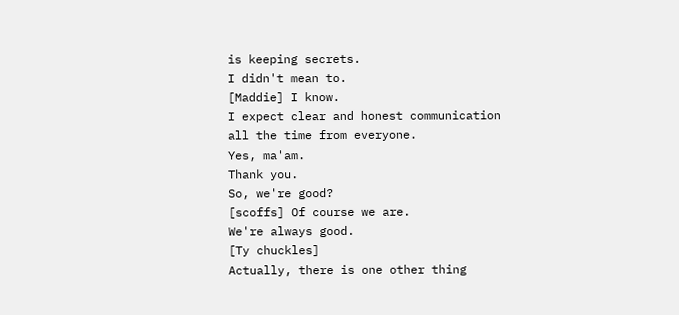is keeping secrets.
I didn't mean to.
[Maddie] I know.
I expect clear and honest communication
all the time from everyone.
Yes, ma'am.
Thank you.
So, we're good?
[scoffs] Of course we are.
We're always good.
[Ty chuckles]
Actually, there is one other thing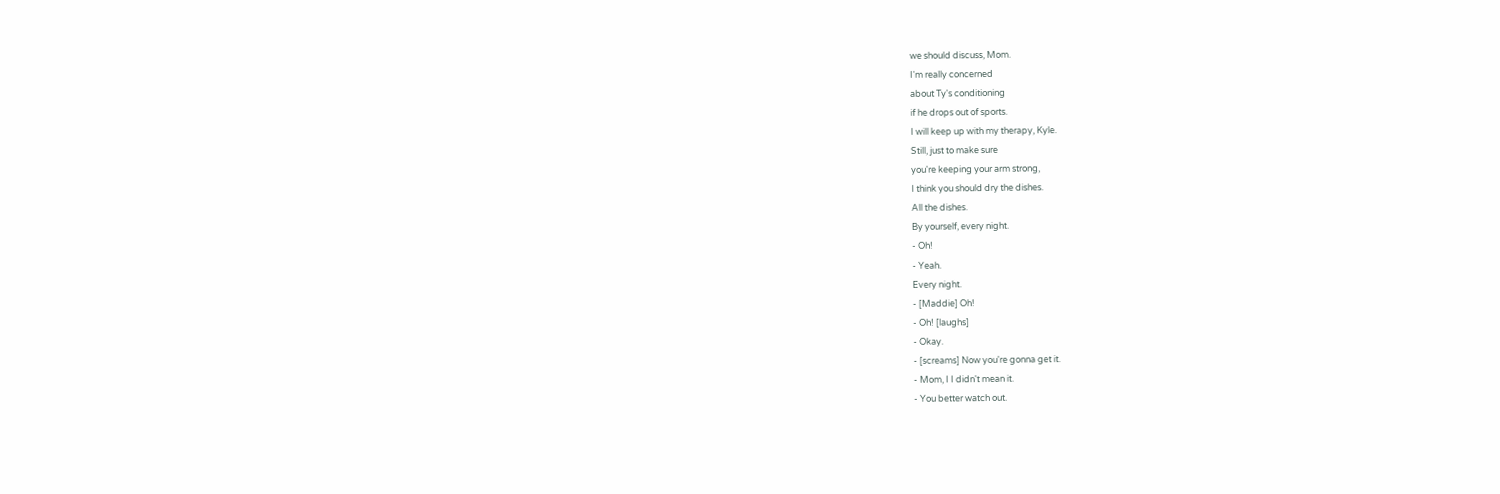we should discuss, Mom.
I'm really concerned
about Ty's conditioning
if he drops out of sports.
I will keep up with my therapy, Kyle.
Still, just to make sure
you're keeping your arm strong,
I think you should dry the dishes.
All the dishes.
By yourself, every night.
- Oh!
- Yeah.
Every night.
- [Maddie] Oh!
- Oh! [laughs]
- Okay.
- [screams] Now you're gonna get it.
- Mom, I I didn't mean it.
- You better watch out.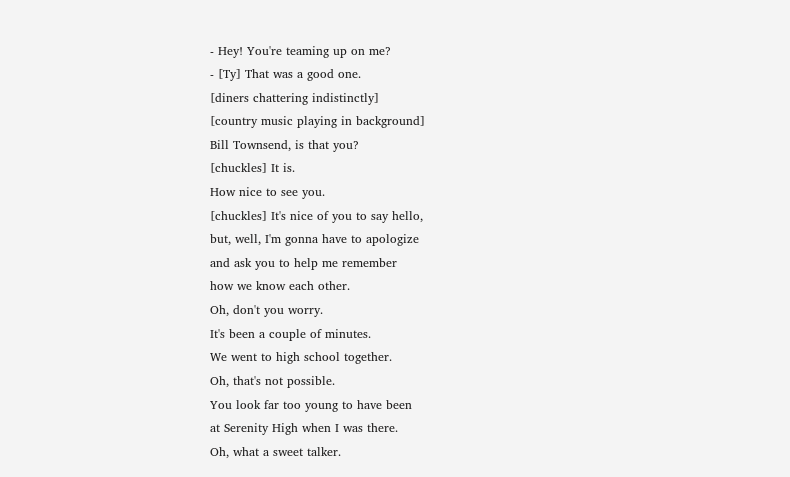- Hey! You're teaming up on me?
- [Ty] That was a good one.
[diners chattering indistinctly]
[country music playing in background]
Bill Townsend, is that you?
[chuckles] It is.
How nice to see you.
[chuckles] It's nice of you to say hello,
but, well, I'm gonna have to apologize
and ask you to help me remember
how we know each other.
Oh, don't you worry.
It's been a couple of minutes.
We went to high school together.
Oh, that's not possible.
You look far too young to have been
at Serenity High when I was there.
Oh, what a sweet talker.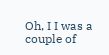Oh, I I was a couple of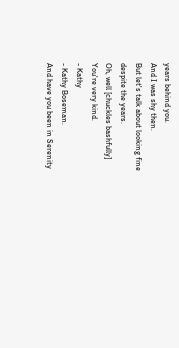years behind you.
And I was shy then.
But let's talk about looking fine
despite the years.
Oh, well [chuckles bashfully]
You're very kind.
- Kathy
- Kathy Boseman.
And have you been in Serenity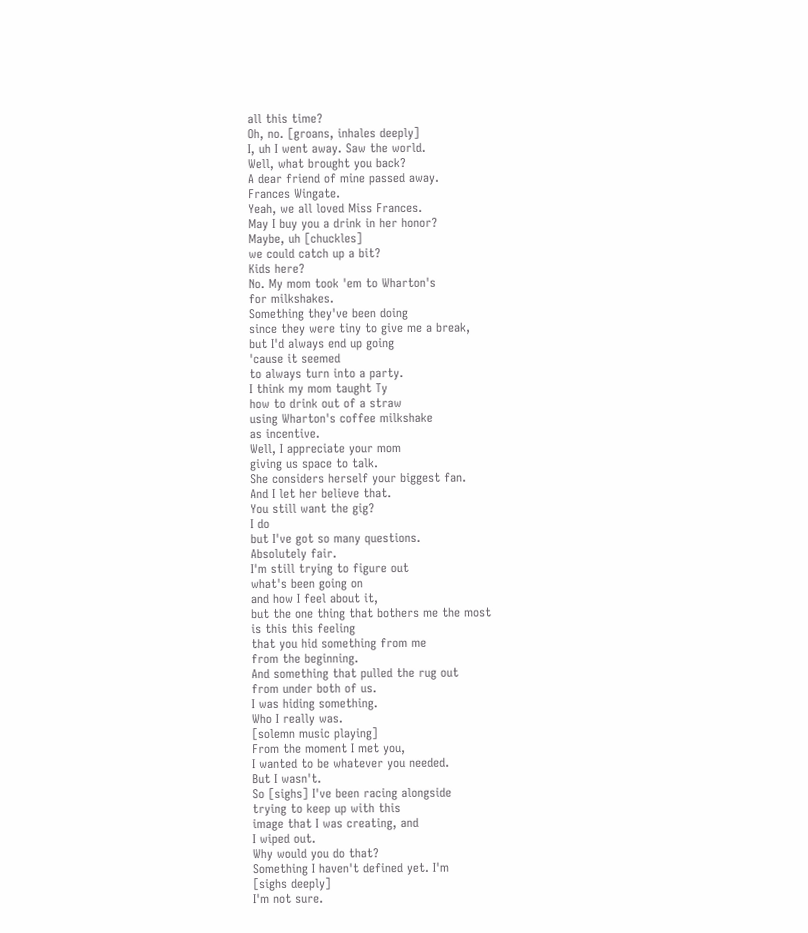all this time?
Oh, no. [groans, inhales deeply]
I, uh I went away. Saw the world.
Well, what brought you back?
A dear friend of mine passed away.
Frances Wingate.
Yeah, we all loved Miss Frances.
May I buy you a drink in her honor?
Maybe, uh [chuckles]
we could catch up a bit?
Kids here?
No. My mom took 'em to Wharton's
for milkshakes.
Something they've been doing
since they were tiny to give me a break,
but I'd always end up going
'cause it seemed
to always turn into a party.
I think my mom taught Ty
how to drink out of a straw
using Wharton's coffee milkshake
as incentive.
Well, I appreciate your mom
giving us space to talk.
She considers herself your biggest fan.
And I let her believe that.
You still want the gig?
I do
but I've got so many questions.
Absolutely fair.
I'm still trying to figure out
what's been going on
and how I feel about it,
but the one thing that bothers me the most
is this this feeling
that you hid something from me
from the beginning.
And something that pulled the rug out
from under both of us.
I was hiding something.
Who I really was.
[solemn music playing]
From the moment I met you,
I wanted to be whatever you needed.
But I wasn't.
So [sighs] I've been racing alongside
trying to keep up with this
image that I was creating, and
I wiped out.
Why would you do that?
Something I haven't defined yet. I'm
[sighs deeply]
I'm not sure.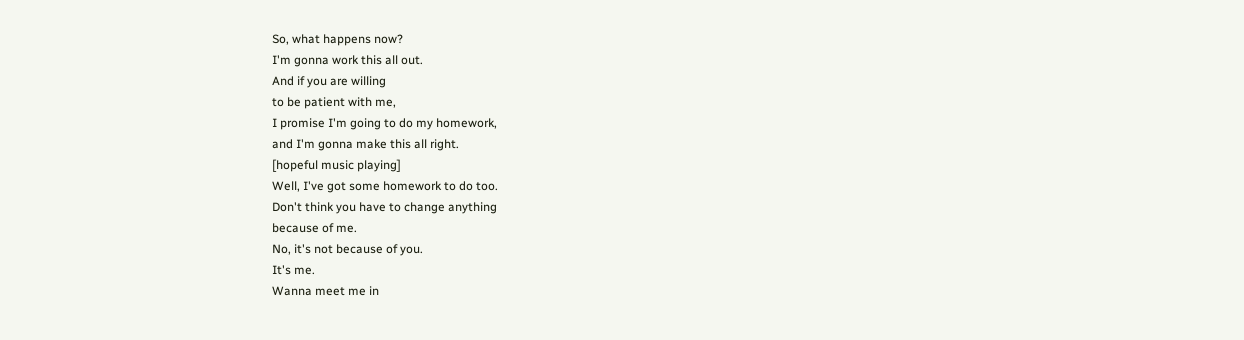So, what happens now?
I'm gonna work this all out.
And if you are willing
to be patient with me,
I promise I'm going to do my homework,
and I'm gonna make this all right.
[hopeful music playing]
Well, I've got some homework to do too.
Don't think you have to change anything
because of me.
No, it's not because of you.
It's me.
Wanna meet me in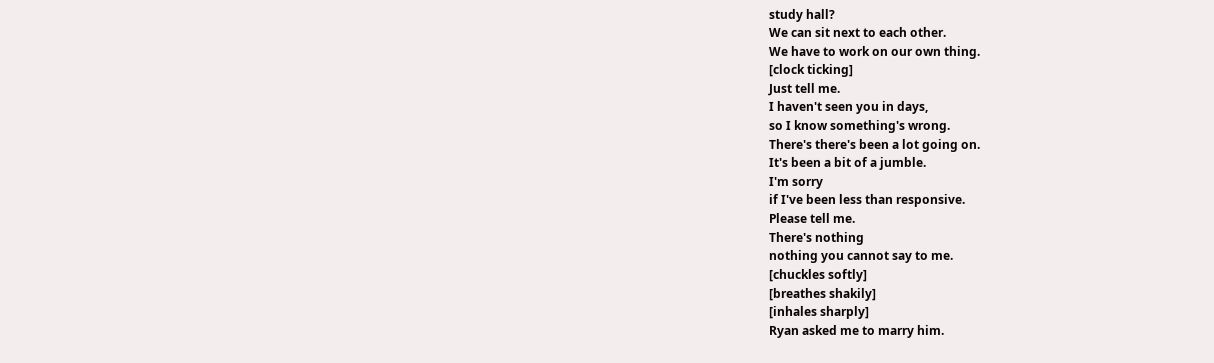study hall?
We can sit next to each other.
We have to work on our own thing.
[clock ticking]
Just tell me.
I haven't seen you in days,
so I know something's wrong.
There's there's been a lot going on.
It's been a bit of a jumble.
I'm sorry
if I've been less than responsive.
Please tell me.
There's nothing
nothing you cannot say to me.
[chuckles softly]
[breathes shakily]
[inhales sharply]
Ryan asked me to marry him.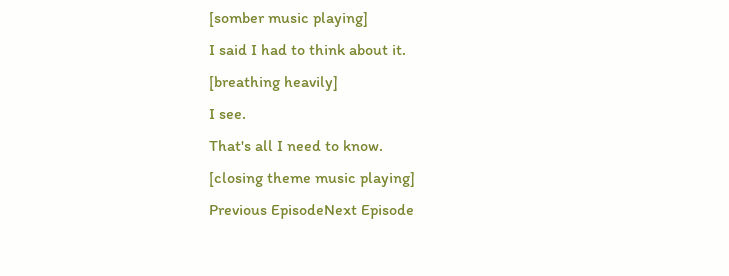[somber music playing]
I said I had to think about it.
[breathing heavily]
I see.
That's all I need to know.
[closing theme music playing]
Previous EpisodeNext Episode